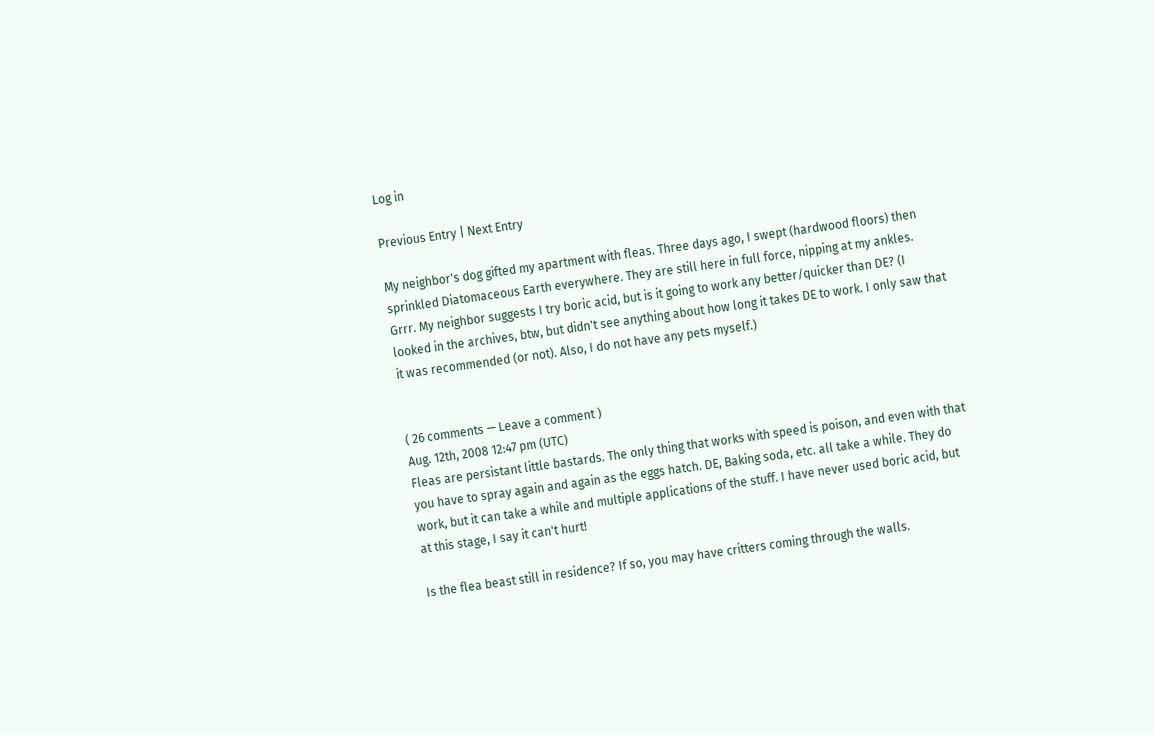Log in

Previous Entry | Next Entry

My neighbor's dog gifted my apartment with fleas. Three days ago, I swept (hardwood floors) then sprinkled Diatomaceous Earth everywhere. They are still here in full force, nipping at my ankles. Grrr. My neighbor suggests I try boric acid, but is it going to work any better/quicker than DE? (I looked in the archives, btw, but didn't see anything about how long it takes DE to work. I only saw that it was recommended (or not). Also, I do not have any pets myself.)


( 26 comments — Leave a comment )
Aug. 12th, 2008 12:47 pm (UTC)
Fleas are persistant little bastards. The only thing that works with speed is poison, and even with that you have to spray again and again as the eggs hatch. DE, Baking soda, etc. all take a while. They do work, but it can take a while and multiple applications of the stuff. I have never used boric acid, but at this stage, I say it can't hurt!

Is the flea beast still in residence? If so, you may have critters coming through the walls.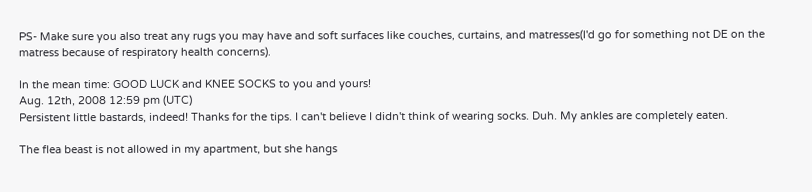PS- Make sure you also treat any rugs you may have and soft surfaces like couches, curtains, and matresses(I'd go for something not DE on the matress because of respiratory health concerns).

In the mean time: GOOD LUCK and KNEE SOCKS to you and yours!
Aug. 12th, 2008 12:59 pm (UTC)
Persistent little bastards, indeed! Thanks for the tips. I can't believe I didn't think of wearing socks. Duh. My ankles are completely eaten.

The flea beast is not allowed in my apartment, but she hangs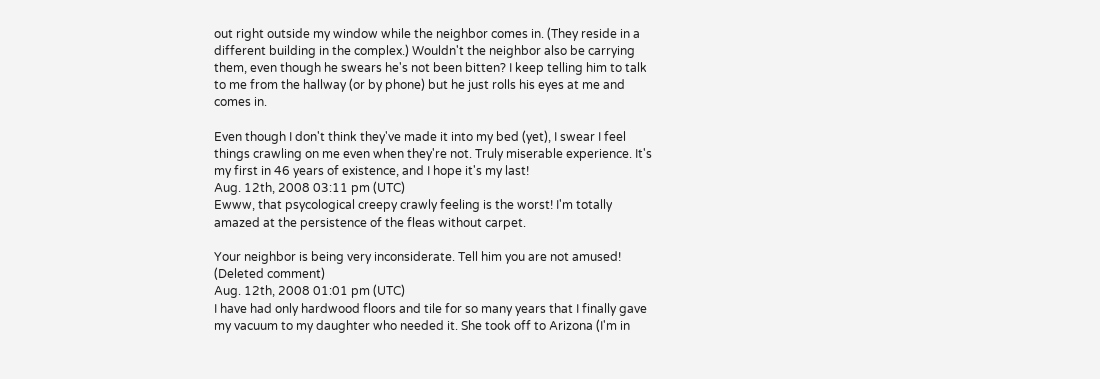out right outside my window while the neighbor comes in. (They reside in a different building in the complex.) Wouldn't the neighbor also be carrying them, even though he swears he's not been bitten? I keep telling him to talk to me from the hallway (or by phone) but he just rolls his eyes at me and comes in.

Even though I don't think they've made it into my bed (yet), I swear I feel things crawling on me even when they're not. Truly miserable experience. It's my first in 46 years of existence, and I hope it's my last!
Aug. 12th, 2008 03:11 pm (UTC)
Ewww, that psycological creepy crawly feeling is the worst! I'm totally amazed at the persistence of the fleas without carpet.

Your neighbor is being very inconsiderate. Tell him you are not amused!
(Deleted comment)
Aug. 12th, 2008 01:01 pm (UTC)
I have had only hardwood floors and tile for so many years that I finally gave my vacuum to my daughter who needed it. She took off to Arizona (I'm in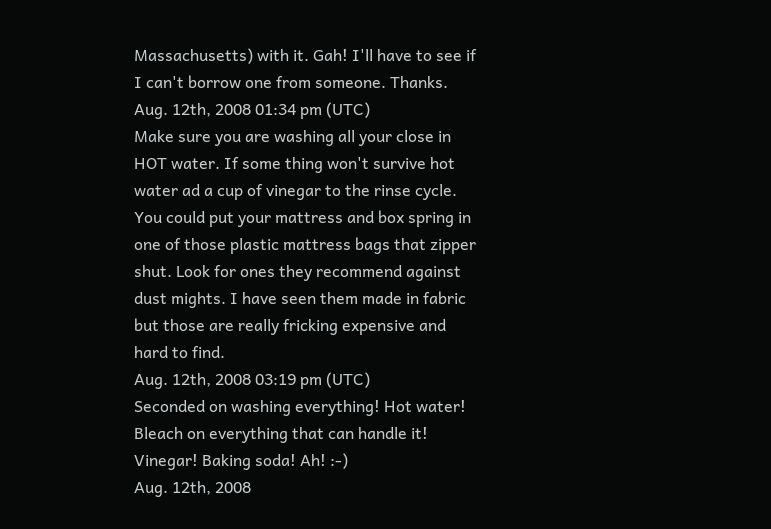Massachusetts) with it. Gah! I'll have to see if I can't borrow one from someone. Thanks.
Aug. 12th, 2008 01:34 pm (UTC)
Make sure you are washing all your close in HOT water. If some thing won't survive hot water ad a cup of vinegar to the rinse cycle. You could put your mattress and box spring in one of those plastic mattress bags that zipper shut. Look for ones they recommend against dust mights. I have seen them made in fabric but those are really fricking expensive and hard to find.
Aug. 12th, 2008 03:19 pm (UTC)
Seconded on washing everything! Hot water! Bleach on everything that can handle it! Vinegar! Baking soda! Ah! :-)
Aug. 12th, 2008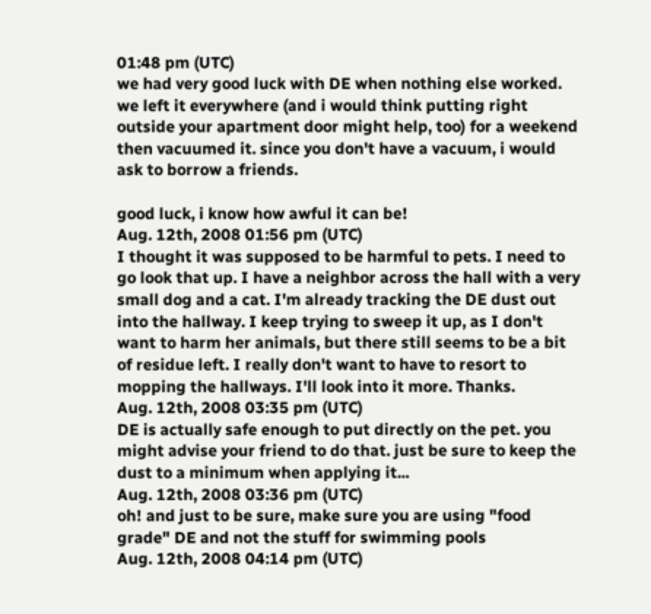01:48 pm (UTC)
we had very good luck with DE when nothing else worked. we left it everywhere (and i would think putting right outside your apartment door might help, too) for a weekend then vacuumed it. since you don't have a vacuum, i would ask to borrow a friends.

good luck, i know how awful it can be!
Aug. 12th, 2008 01:56 pm (UTC)
I thought it was supposed to be harmful to pets. I need to go look that up. I have a neighbor across the hall with a very small dog and a cat. I'm already tracking the DE dust out into the hallway. I keep trying to sweep it up, as I don't want to harm her animals, but there still seems to be a bit of residue left. I really don't want to have to resort to mopping the hallways. I'll look into it more. Thanks.
Aug. 12th, 2008 03:35 pm (UTC)
DE is actually safe enough to put directly on the pet. you might advise your friend to do that. just be sure to keep the dust to a minimum when applying it...
Aug. 12th, 2008 03:36 pm (UTC)
oh! and just to be sure, make sure you are using "food grade" DE and not the stuff for swimming pools
Aug. 12th, 2008 04:14 pm (UTC)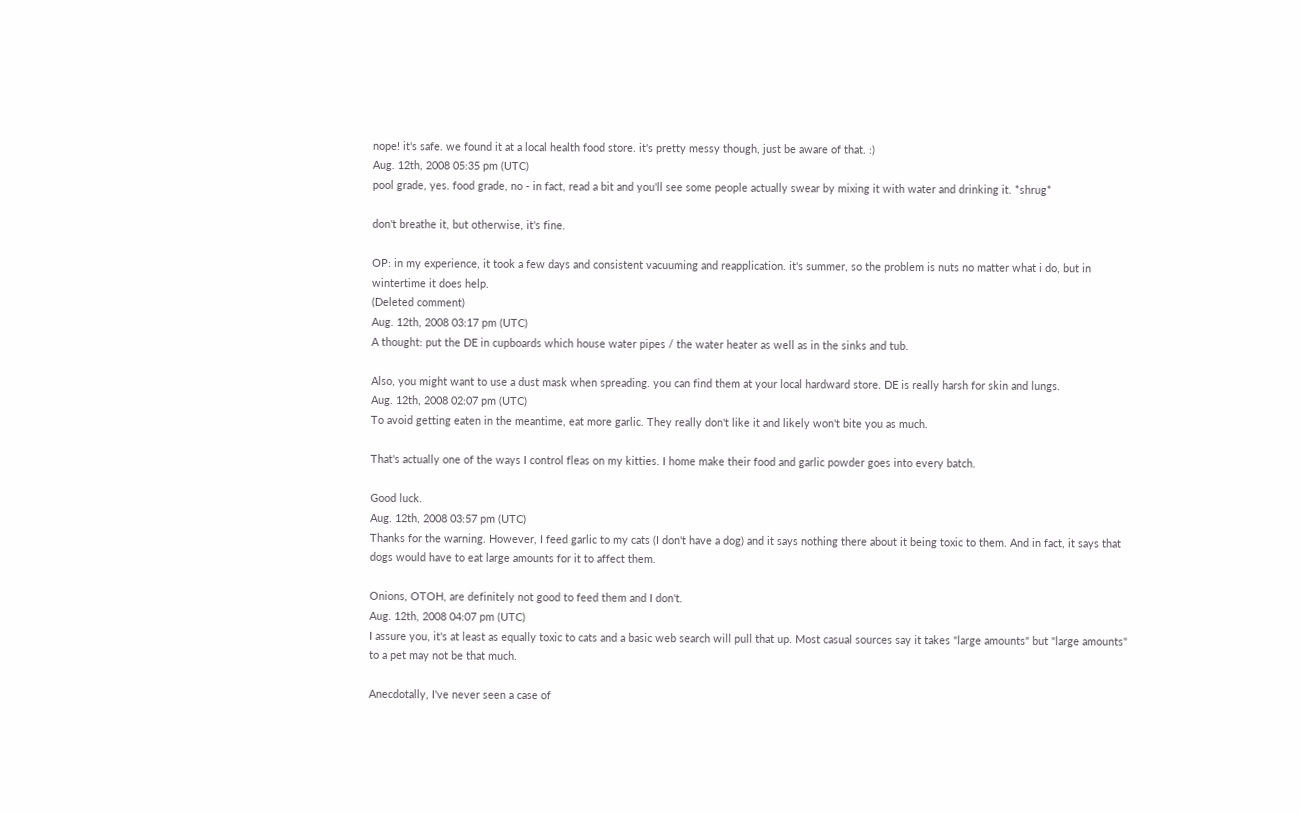nope! it's safe. we found it at a local health food store. it's pretty messy though, just be aware of that. :)
Aug. 12th, 2008 05:35 pm (UTC)
pool grade, yes. food grade, no - in fact, read a bit and you'll see some people actually swear by mixing it with water and drinking it. *shrug*

don't breathe it, but otherwise, it's fine.

OP: in my experience, it took a few days and consistent vacuuming and reapplication. it's summer, so the problem is nuts no matter what i do, but in wintertime it does help.
(Deleted comment)
Aug. 12th, 2008 03:17 pm (UTC)
A thought: put the DE in cupboards which house water pipes / the water heater as well as in the sinks and tub.

Also, you might want to use a dust mask when spreading. you can find them at your local hardward store. DE is really harsh for skin and lungs.
Aug. 12th, 2008 02:07 pm (UTC)
To avoid getting eaten in the meantime, eat more garlic. They really don't like it and likely won't bite you as much.

That's actually one of the ways I control fleas on my kitties. I home make their food and garlic powder goes into every batch.

Good luck.
Aug. 12th, 2008 03:57 pm (UTC)
Thanks for the warning. However, I feed garlic to my cats (I don't have a dog) and it says nothing there about it being toxic to them. And in fact, it says that dogs would have to eat large amounts for it to affect them.

Onions, OTOH, are definitely not good to feed them and I don't.
Aug. 12th, 2008 04:07 pm (UTC)
I assure you, it's at least as equally toxic to cats and a basic web search will pull that up. Most casual sources say it takes "large amounts" but "large amounts" to a pet may not be that much.

Anecdotally, I've never seen a case of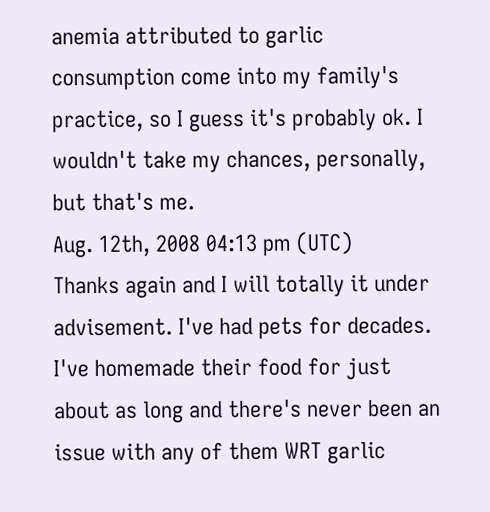anemia attributed to garlic consumption come into my family's practice, so I guess it's probably ok. I wouldn't take my chances, personally, but that's me.
Aug. 12th, 2008 04:13 pm (UTC)
Thanks again and I will totally it under advisement. I've had pets for decades. I've homemade their food for just about as long and there's never been an issue with any of them WRT garlic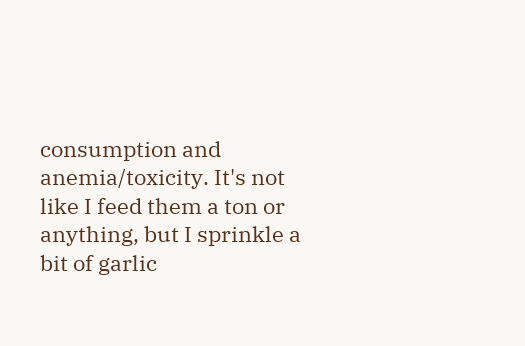consumption and anemia/toxicity. It's not like I feed them a ton or anything, but I sprinkle a bit of garlic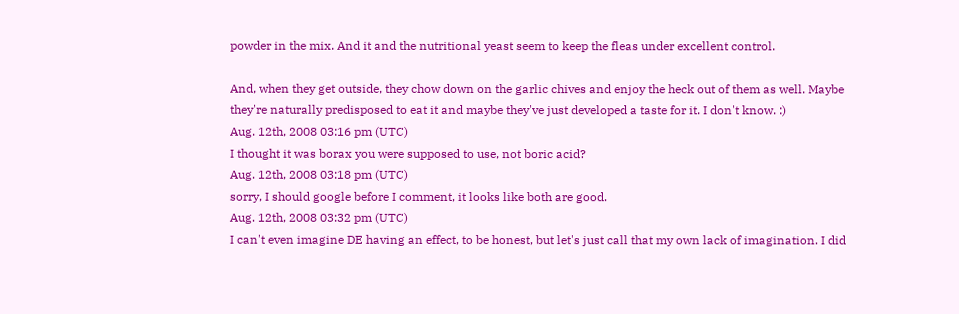powder in the mix. And it and the nutritional yeast seem to keep the fleas under excellent control.

And, when they get outside, they chow down on the garlic chives and enjoy the heck out of them as well. Maybe they're naturally predisposed to eat it and maybe they've just developed a taste for it. I don't know. :)
Aug. 12th, 2008 03:16 pm (UTC)
I thought it was borax you were supposed to use, not boric acid?
Aug. 12th, 2008 03:18 pm (UTC)
sorry, I should google before I comment, it looks like both are good.
Aug. 12th, 2008 03:32 pm (UTC)
I can't even imagine DE having an effect, to be honest, but let's just call that my own lack of imagination. I did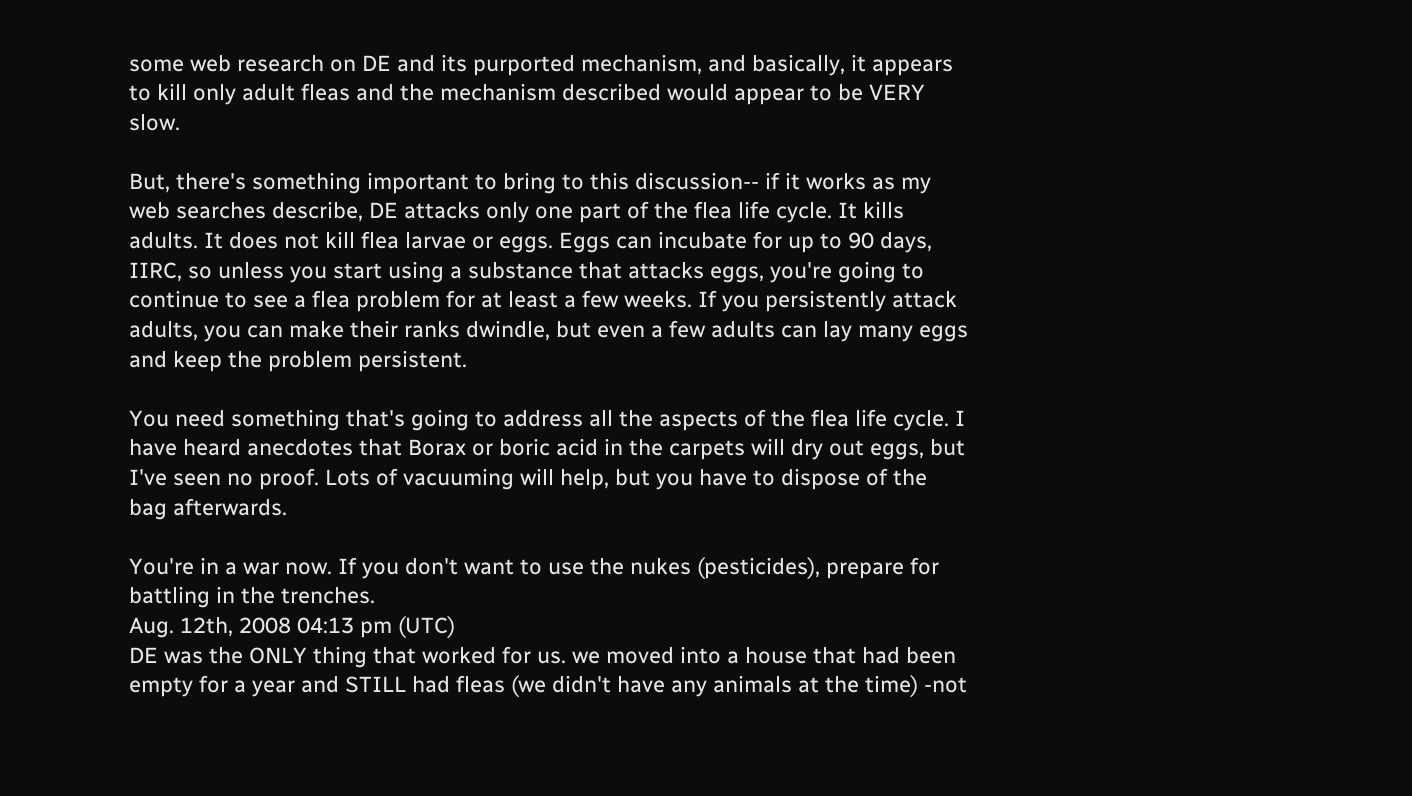some web research on DE and its purported mechanism, and basically, it appears to kill only adult fleas and the mechanism described would appear to be VERY slow.

But, there's something important to bring to this discussion-- if it works as my web searches describe, DE attacks only one part of the flea life cycle. It kills adults. It does not kill flea larvae or eggs. Eggs can incubate for up to 90 days, IIRC, so unless you start using a substance that attacks eggs, you're going to continue to see a flea problem for at least a few weeks. If you persistently attack adults, you can make their ranks dwindle, but even a few adults can lay many eggs and keep the problem persistent.

You need something that's going to address all the aspects of the flea life cycle. I have heard anecdotes that Borax or boric acid in the carpets will dry out eggs, but I've seen no proof. Lots of vacuuming will help, but you have to dispose of the bag afterwards.

You're in a war now. If you don't want to use the nukes (pesticides), prepare for battling in the trenches.
Aug. 12th, 2008 04:13 pm (UTC)
DE was the ONLY thing that worked for us. we moved into a house that had been empty for a year and STILL had fleas (we didn't have any animals at the time) -not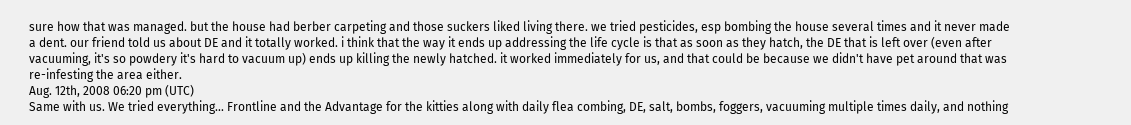sure how that was managed. but the house had berber carpeting and those suckers liked living there. we tried pesticides, esp bombing the house several times and it never made a dent. our friend told us about DE and it totally worked. i think that the way it ends up addressing the life cycle is that as soon as they hatch, the DE that is left over (even after vacuuming, it's so powdery it's hard to vacuum up) ends up killing the newly hatched. it worked immediately for us, and that could be because we didn't have pet around that was re-infesting the area either.
Aug. 12th, 2008 06:20 pm (UTC)
Same with us. We tried everything... Frontline and the Advantage for the kitties along with daily flea combing, DE, salt, bombs, foggers, vacuuming multiple times daily, and nothing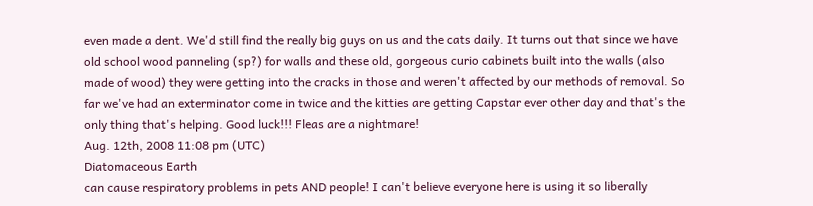even made a dent. We'd still find the really big guys on us and the cats daily. It turns out that since we have old school wood panneling (sp?) for walls and these old, gorgeous curio cabinets built into the walls (also made of wood) they were getting into the cracks in those and weren't affected by our methods of removal. So far we've had an exterminator come in twice and the kitties are getting Capstar ever other day and that's the only thing that's helping. Good luck!!! Fleas are a nightmare!
Aug. 12th, 2008 11:08 pm (UTC)
Diatomaceous Earth
can cause respiratory problems in pets AND people! I can't believe everyone here is using it so liberally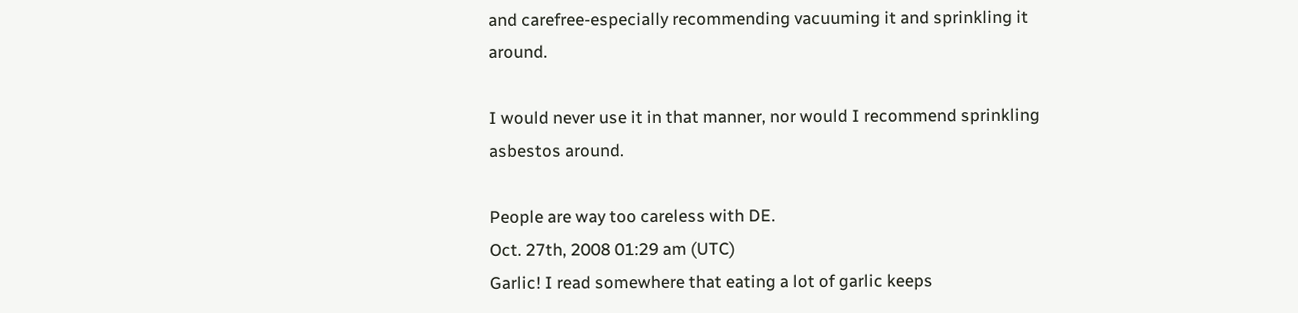and carefree-especially recommending vacuuming it and sprinkling it around.

I would never use it in that manner, nor would I recommend sprinkling asbestos around.

People are way too careless with DE.
Oct. 27th, 2008 01:29 am (UTC)
Garlic! I read somewhere that eating a lot of garlic keeps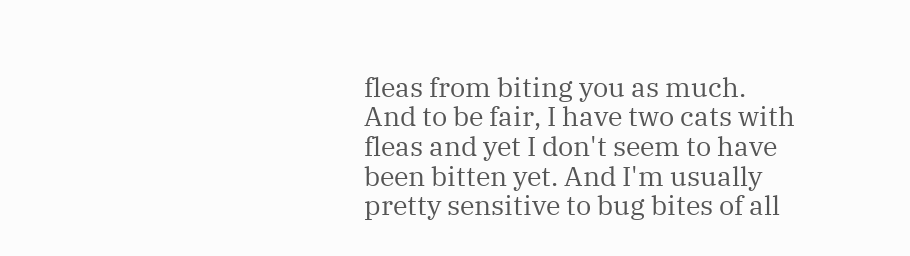fleas from biting you as much. And to be fair, I have two cats with fleas and yet I don't seem to have been bitten yet. And I'm usually pretty sensitive to bug bites of all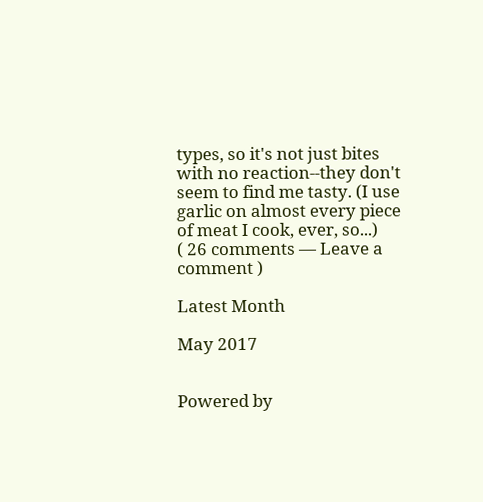types, so it's not just bites with no reaction--they don't seem to find me tasty. (I use garlic on almost every piece of meat I cook, ever, so...)
( 26 comments — Leave a comment )

Latest Month

May 2017


Powered by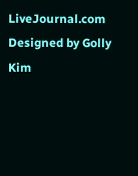LiveJournal.com
Designed by Golly Kim